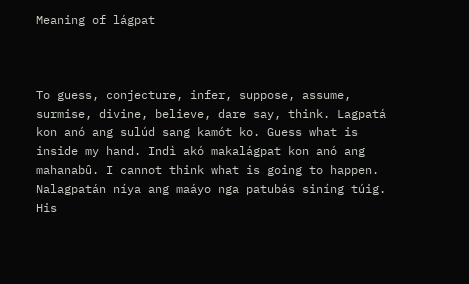Meaning of lágpat



To guess, conjecture, infer, suppose, assume, surmise, divine, believe, dare say, think. Lagpatá kon anó ang sulúd sang kamót ko. Guess what is inside my hand. Indì akó makalágpat kon anó ang mahanabû. I cannot think what is going to happen. Nalagpatán níya ang maáyo nga patubás siníng túig. His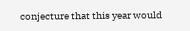conjecture that this year would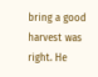bring a good harvest was right. He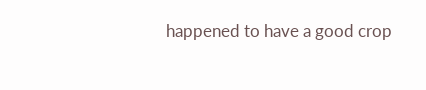happened to have a good crop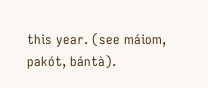this year. (see máiom, pakót, bántà).